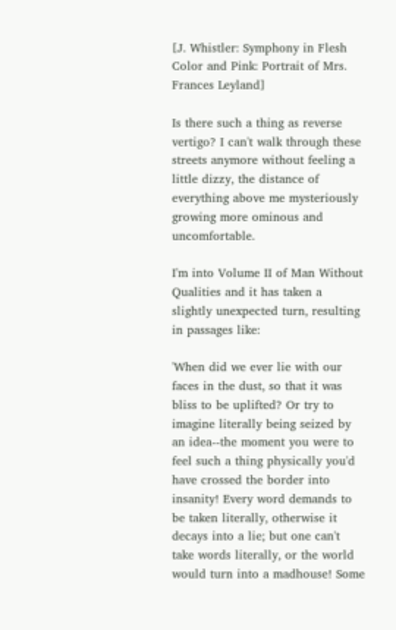[J. Whistler: Symphony in Flesh Color and Pink: Portrait of Mrs. Frances Leyland]

Is there such a thing as reverse vertigo? I can't walk through these streets anymore without feeling a little dizzy, the distance of everything above me mysteriously growing more ominous and uncomfortable.

I'm into Volume II of Man Without Qualities and it has taken a slightly unexpected turn, resulting in passages like:

'When did we ever lie with our faces in the dust, so that it was bliss to be uplifted? Or try to imagine literally being seized by an idea--the moment you were to feel such a thing physically you'd have crossed the border into insanity! Every word demands to be taken literally, otherwise it decays into a lie; but one can't take words literally, or the world would turn into a madhouse! Some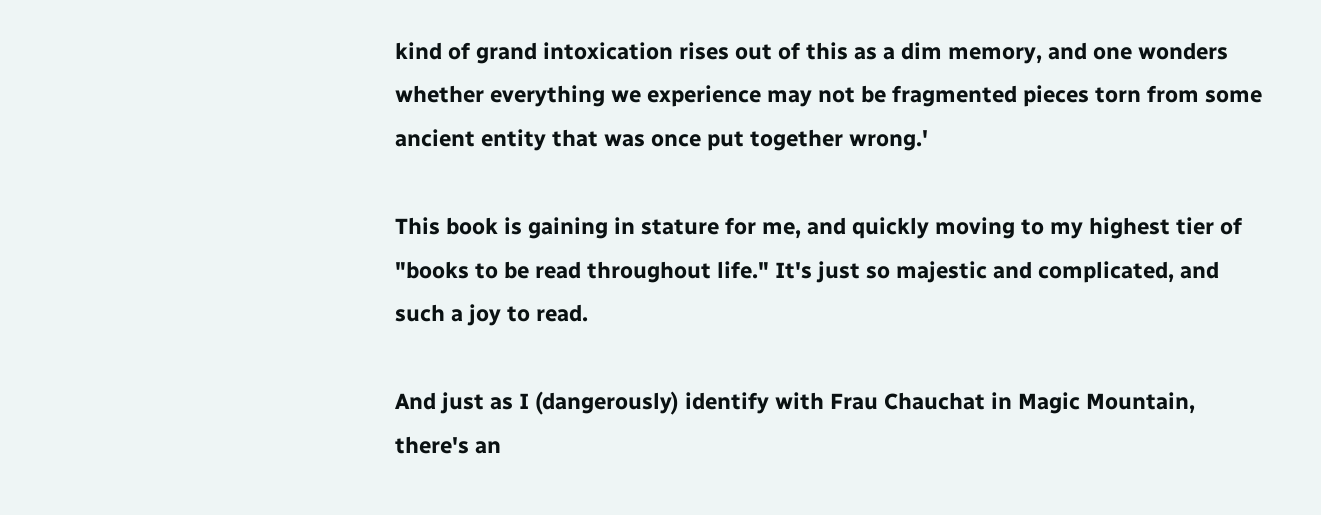kind of grand intoxication rises out of this as a dim memory, and one wonders whether everything we experience may not be fragmented pieces torn from some ancient entity that was once put together wrong.'

This book is gaining in stature for me, and quickly moving to my highest tier of "books to be read throughout life." It's just so majestic and complicated, and such a joy to read.

And just as I (dangerously) identify with Frau Chauchat in Magic Mountain, there's an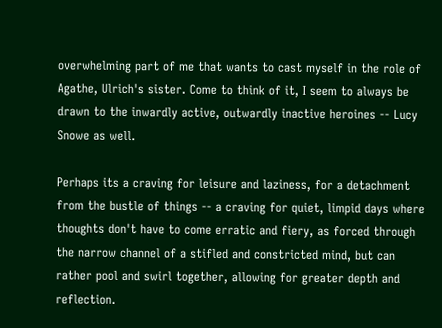overwhelming part of me that wants to cast myself in the role of Agathe, Ulrich's sister. Come to think of it, I seem to always be drawn to the inwardly active, outwardly inactive heroines -- Lucy Snowe as well.

Perhaps its a craving for leisure and laziness, for a detachment from the bustle of things -- a craving for quiet, limpid days where thoughts don't have to come erratic and fiery, as forced through the narrow channel of a stifled and constricted mind, but can rather pool and swirl together, allowing for greater depth and reflection.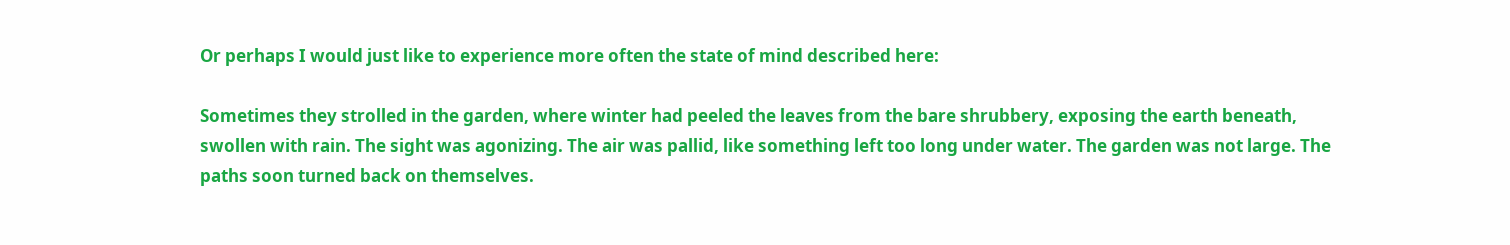Or perhaps I would just like to experience more often the state of mind described here:

Sometimes they strolled in the garden, where winter had peeled the leaves from the bare shrubbery, exposing the earth beneath, swollen with rain. The sight was agonizing. The air was pallid, like something left too long under water. The garden was not large. The paths soon turned back on themselves.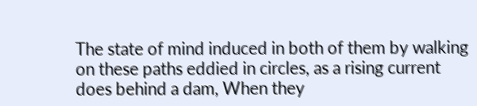The state of mind induced in both of them by walking on these paths eddied in circles, as a rising current does behind a dam, When they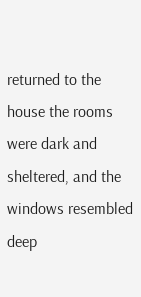returned to the house the rooms were dark and sheltered, and the windows resembled deep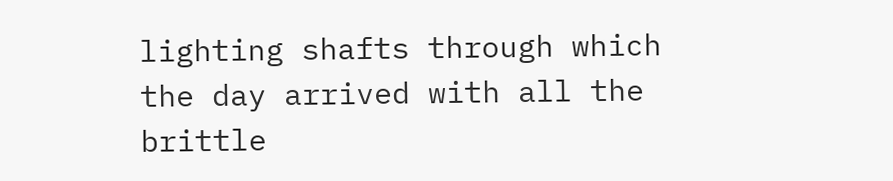lighting shafts through which the day arrived with all the brittle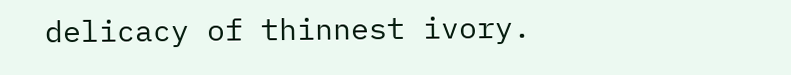delicacy of thinnest ivory.